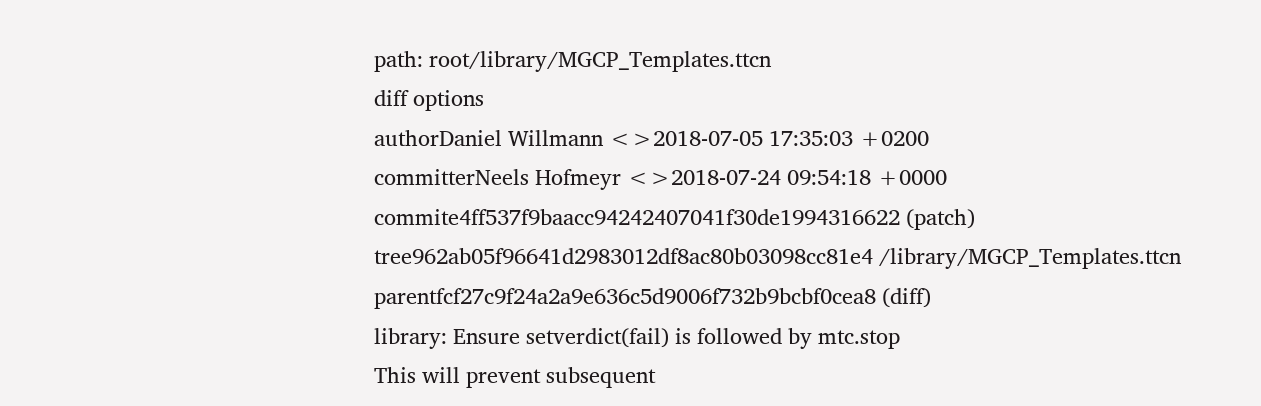path: root/library/MGCP_Templates.ttcn
diff options
authorDaniel Willmann <>2018-07-05 17:35:03 +0200
committerNeels Hofmeyr <>2018-07-24 09:54:18 +0000
commite4ff537f9baacc94242407041f30de1994316622 (patch)
tree962ab05f96641d2983012df8ac80b03098cc81e4 /library/MGCP_Templates.ttcn
parentfcf27c9f24a2a9e636c5d9006f732b9bcbf0cea8 (diff)
library: Ensure setverdict(fail) is followed by mtc.stop
This will prevent subsequent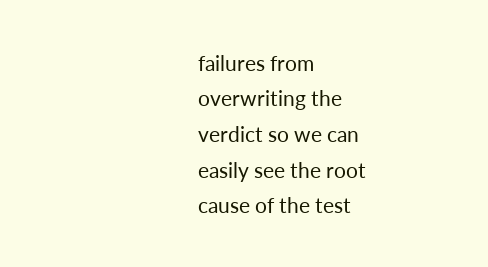failures from overwriting the verdict so we can easily see the root cause of the test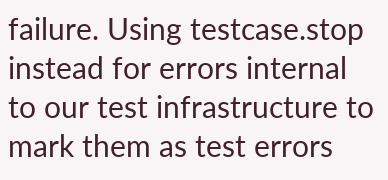failure. Using testcase.stop instead for errors internal to our test infrastructure to mark them as test errors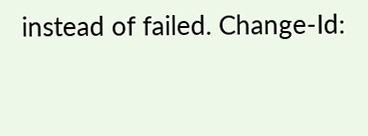instead of failed. Change-Id: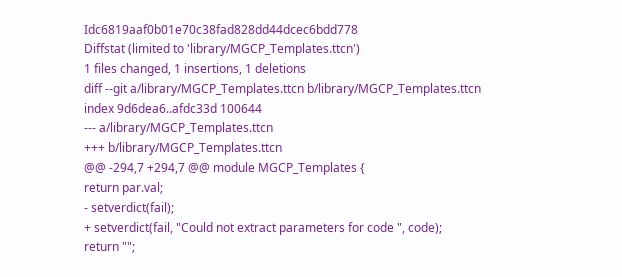Idc6819aaf0b01e70c38fad828dd44dcec6bdd778
Diffstat (limited to 'library/MGCP_Templates.ttcn')
1 files changed, 1 insertions, 1 deletions
diff --git a/library/MGCP_Templates.ttcn b/library/MGCP_Templates.ttcn
index 9d6dea6..afdc33d 100644
--- a/library/MGCP_Templates.ttcn
+++ b/library/MGCP_Templates.ttcn
@@ -294,7 +294,7 @@ module MGCP_Templates {
return par.val;
- setverdict(fail);
+ setverdict(fail, "Could not extract parameters for code ", code);
return "";